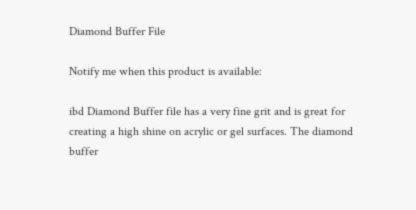Diamond Buffer File

Notify me when this product is available:

ibd Diamond Buffer file has a very fine grit and is great for creating a high shine on acrylic or gel surfaces. The diamond buffer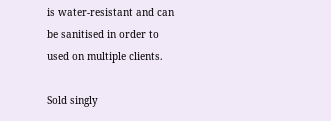is water-resistant and can be sanitised in order to used on multiple clients.

Sold singly